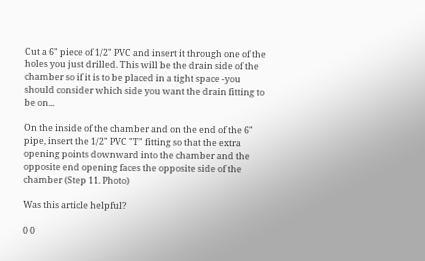Cut a 6" piece of 1/2" PVC and insert it through one of the holes you just drilled. This will be the drain side of the chamber so if it is to be placed in a tight space -you should consider which side you want the drain fitting to be on...

On the inside of the chamber and on the end of the 6" pipe, insert the 1/2" PVC "T" fitting so that the extra opening points downward into the chamber and the opposite end opening faces the opposite side of the chamber (Step 11. Photo)

Was this article helpful?

0 0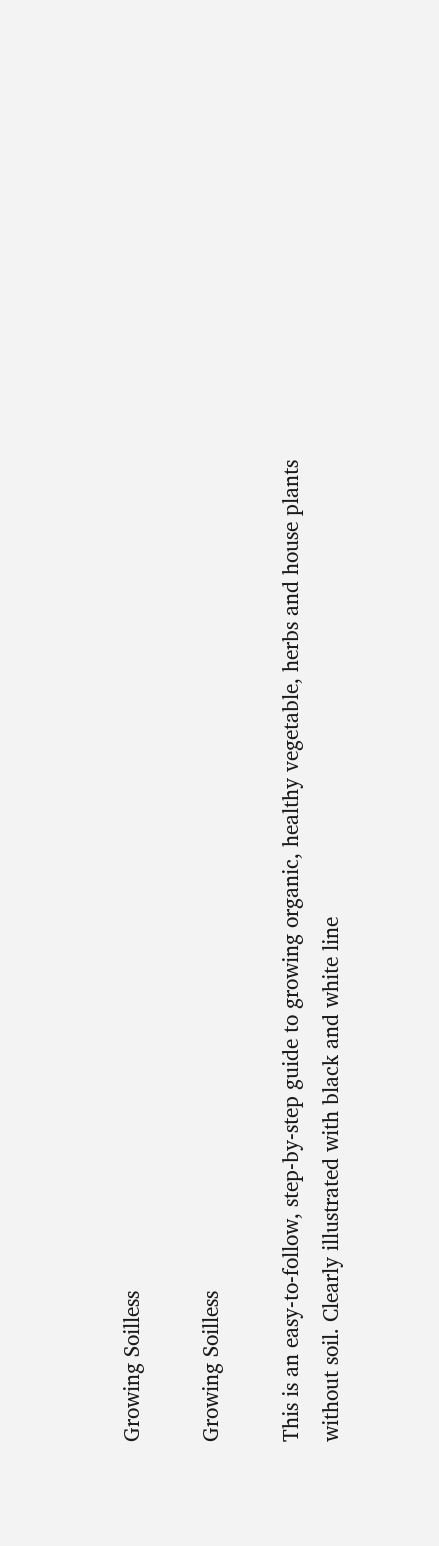Growing Soilless

Growing Soilless

This is an easy-to-follow, step-by-step guide to growing organic, healthy vegetable, herbs and house plants without soil. Clearly illustrated with black and white line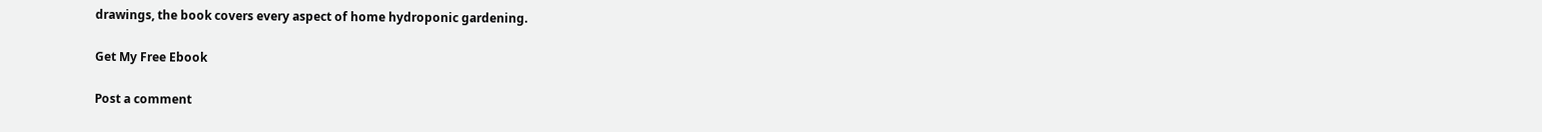drawings, the book covers every aspect of home hydroponic gardening.

Get My Free Ebook

Post a comment